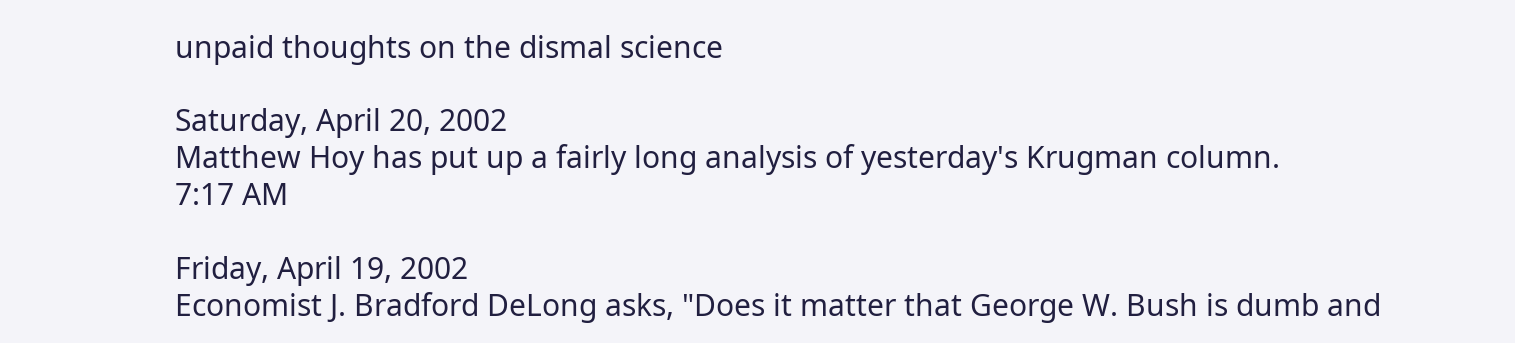unpaid thoughts on the dismal science

Saturday, April 20, 2002
Matthew Hoy has put up a fairly long analysis of yesterday's Krugman column.
7:17 AM

Friday, April 19, 2002
Economist J. Bradford DeLong asks, "Does it matter that George W. Bush is dumb and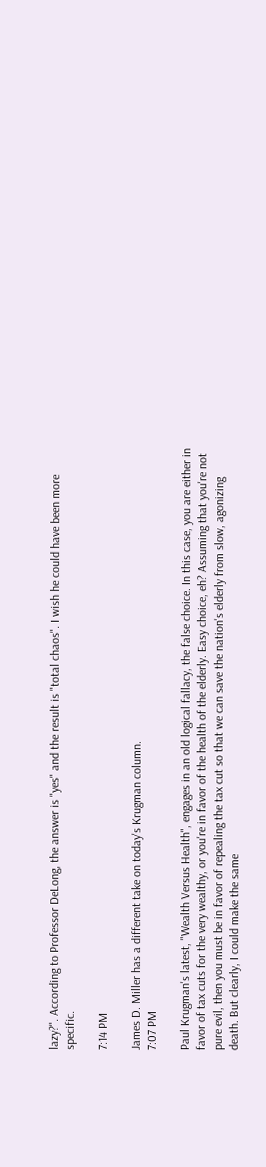lazy?". According to Professor DeLong, the answer is "yes" and the result is "total chaos". I wish he could have been more specific.

7:14 PM

James D. Miller has a different take on today's Krugman column.
7:07 PM

Paul Krugman's latest, "Wealth Versus Health", engages in an old logical fallacy, the false choice. In this case, you are either in favor of tax cuts for the very wealthy, or you're in favor of the health of the elderly. Easy choice, eh? Assuming that you're not pure evil, then you must be in favor of repealing the tax cut so that we can save the nation's elderly from slow, agonizing death. But clearly, I could make the same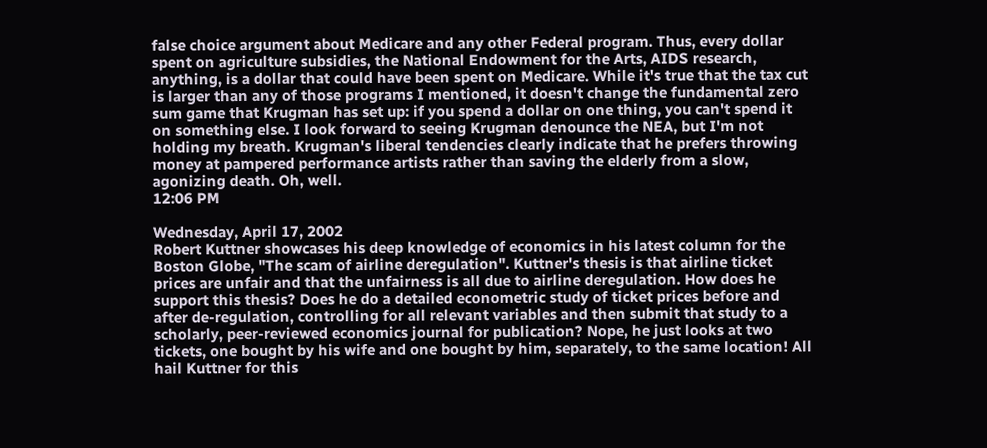false choice argument about Medicare and any other Federal program. Thus, every dollar spent on agriculture subsidies, the National Endowment for the Arts, AIDS research, anything, is a dollar that could have been spent on Medicare. While it's true that the tax cut is larger than any of those programs I mentioned, it doesn't change the fundamental zero sum game that Krugman has set up: if you spend a dollar on one thing, you can't spend it on something else. I look forward to seeing Krugman denounce the NEA, but I'm not holding my breath. Krugman's liberal tendencies clearly indicate that he prefers throwing money at pampered performance artists rather than saving the elderly from a slow, agonizing death. Oh, well.
12:06 PM

Wednesday, April 17, 2002
Robert Kuttner showcases his deep knowledge of economics in his latest column for the Boston Globe, "The scam of airline deregulation". Kuttner's thesis is that airline ticket prices are unfair and that the unfairness is all due to airline deregulation. How does he support this thesis? Does he do a detailed econometric study of ticket prices before and after de-regulation, controlling for all relevant variables and then submit that study to a scholarly, peer-reviewed economics journal for publication? Nope, he just looks at two tickets, one bought by his wife and one bought by him, separately, to the same location! All hail Kuttner for this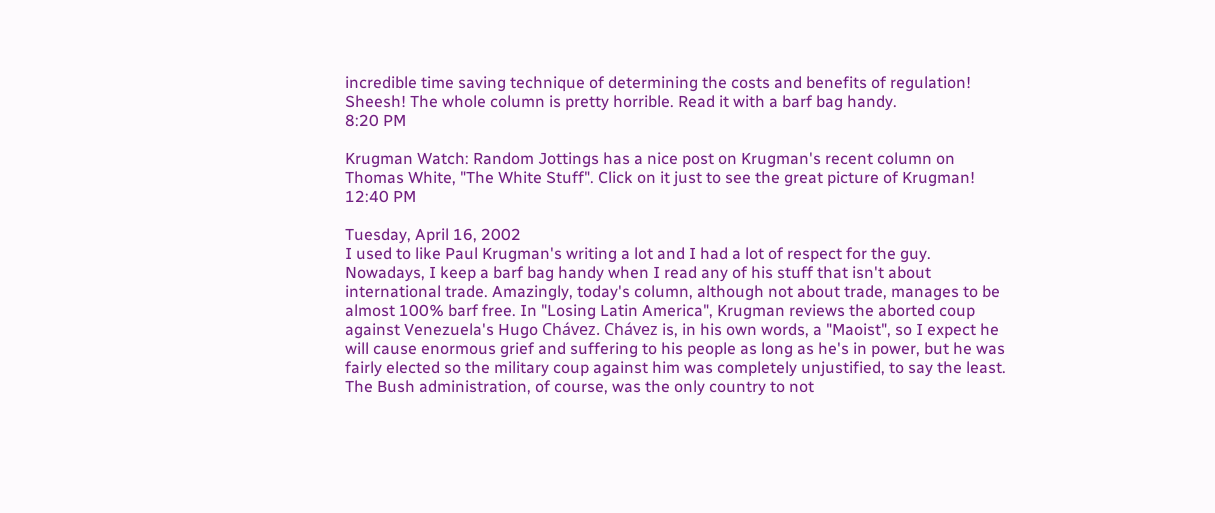incredible time saving technique of determining the costs and benefits of regulation! Sheesh! The whole column is pretty horrible. Read it with a barf bag handy.
8:20 PM

Krugman Watch: Random Jottings has a nice post on Krugman's recent column on Thomas White, "The White Stuff". Click on it just to see the great picture of Krugman!
12:40 PM

Tuesday, April 16, 2002
I used to like Paul Krugman's writing a lot and I had a lot of respect for the guy. Nowadays, I keep a barf bag handy when I read any of his stuff that isn't about international trade. Amazingly, today's column, although not about trade, manages to be almost 100% barf free. In "Losing Latin America", Krugman reviews the aborted coup against Venezuela's Hugo Chávez. Chávez is, in his own words, a "Maoist", so I expect he will cause enormous grief and suffering to his people as long as he's in power, but he was fairly elected so the military coup against him was completely unjustified, to say the least. The Bush administration, of course, was the only country to not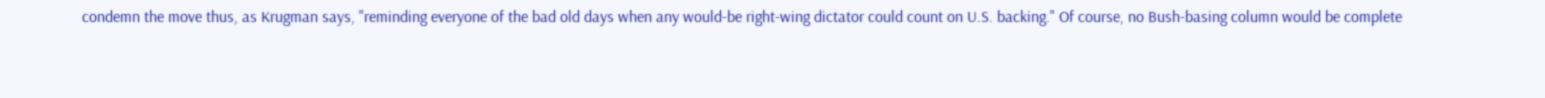condemn the move thus, as Krugman says, "reminding everyone of the bad old days when any would-be right-wing dictator could count on U.S. backing." Of course, no Bush-basing column would be complete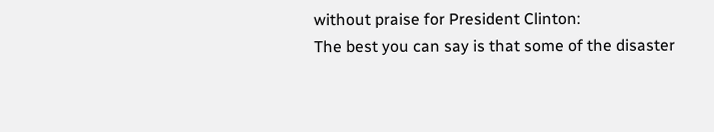without praise for President Clinton:
The best you can say is that some of the disaster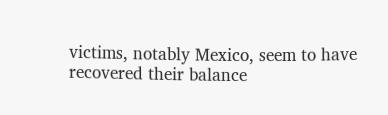victims, notably Mexico, seem to have recovered their balance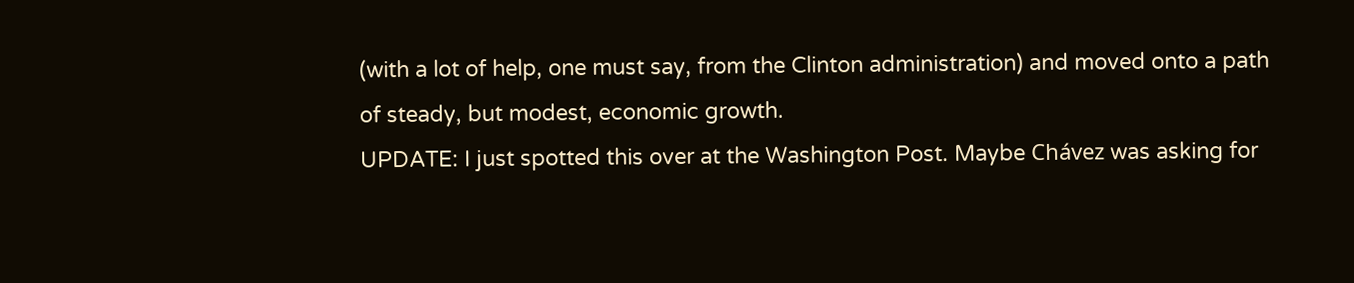(with a lot of help, one must say, from the Clinton administration) and moved onto a path of steady, but modest, economic growth.
UPDATE: I just spotted this over at the Washington Post. Maybe Chávez was asking for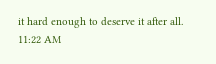it hard enough to deserve it after all.
11:22 AM